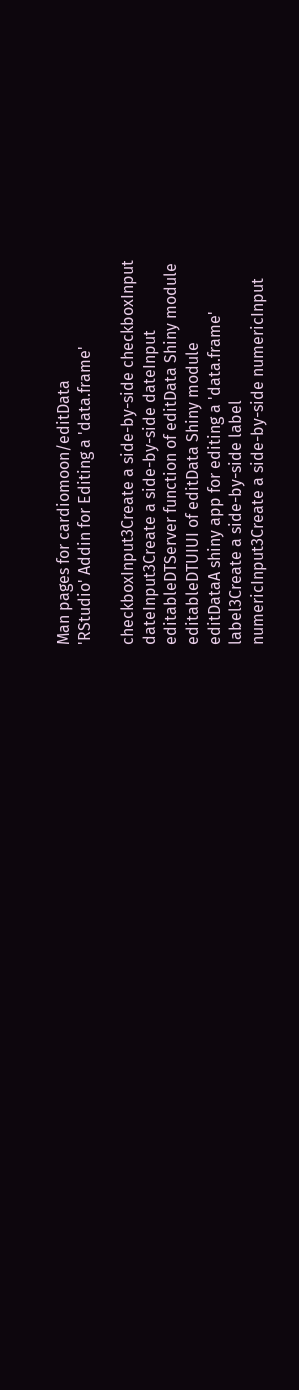Man pages for cardiomoon/editData
'RStudio' Addin for Editing a 'data.frame'

checkboxInput3Create a side-by-side checkboxInput
dateInput3Create a side-by-side dateInput
editableDTServer function of editData Shiny module
editableDTUIUI of editData Shiny module
editDataA shiny app for editing a 'data.frame'
label3Create a side-by-side label
numericInput3Create a side-by-side numericInput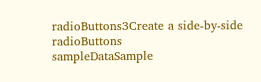radioButtons3Create a side-by-side radioButtons
sampleDataSample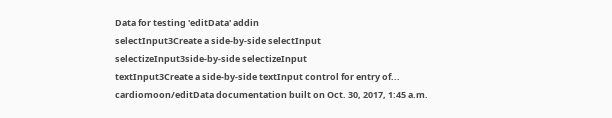Data for testing 'editData' addin
selectInput3Create a side-by-side selectInput
selectizeInput3side-by-side selectizeInput
textInput3Create a side-by-side textInput control for entry of...
cardiomoon/editData documentation built on Oct. 30, 2017, 1:45 a.m.